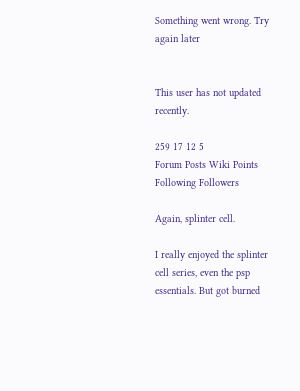Something went wrong. Try again later


This user has not updated recently.

259 17 12 5
Forum Posts Wiki Points Following Followers

Again, splinter cell.

I really enjoyed the splinter cell series, even the psp essentials. But got burned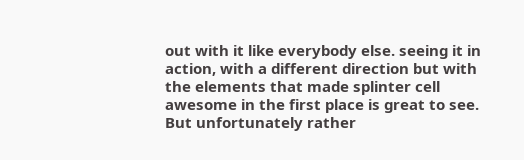out with it like everybody else. seeing it in action, with a different direction but with the elements that made splinter cell awesome in the first place is great to see. But unfortunately rather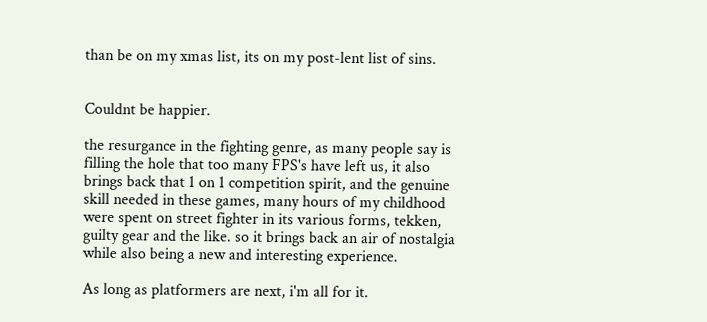than be on my xmas list, its on my post-lent list of sins.


Couldnt be happier.

the resurgance in the fighting genre, as many people say is filling the hole that too many FPS's have left us, it also brings back that 1 on 1 competition spirit, and the genuine skill needed in these games, many hours of my childhood were spent on street fighter in its various forms, tekken, guilty gear and the like. so it brings back an air of nostalgia while also being a new and interesting experience.

As long as platformers are next, i'm all for it.